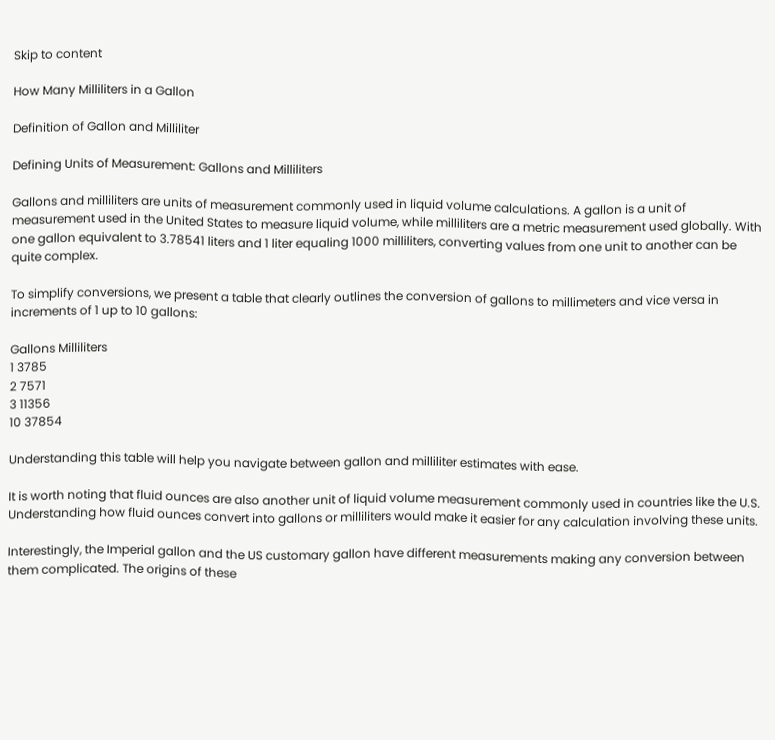Skip to content

How Many Milliliters in a Gallon

Definition of Gallon and Milliliter

Defining Units of Measurement: Gallons and Milliliters

Gallons and milliliters are units of measurement commonly used in liquid volume calculations. A gallon is a unit of measurement used in the United States to measure liquid volume, while milliliters are a metric measurement used globally. With one gallon equivalent to 3.78541 liters and 1 liter equaling 1000 milliliters, converting values from one unit to another can be quite complex.

To simplify conversions, we present a table that clearly outlines the conversion of gallons to millimeters and vice versa in increments of 1 up to 10 gallons:

Gallons Milliliters
1 3785
2 7571
3 11356
10 37854

Understanding this table will help you navigate between gallon and milliliter estimates with ease.

It is worth noting that fluid ounces are also another unit of liquid volume measurement commonly used in countries like the U.S. Understanding how fluid ounces convert into gallons or milliliters would make it easier for any calculation involving these units.

Interestingly, the Imperial gallon and the US customary gallon have different measurements making any conversion between them complicated. The origins of these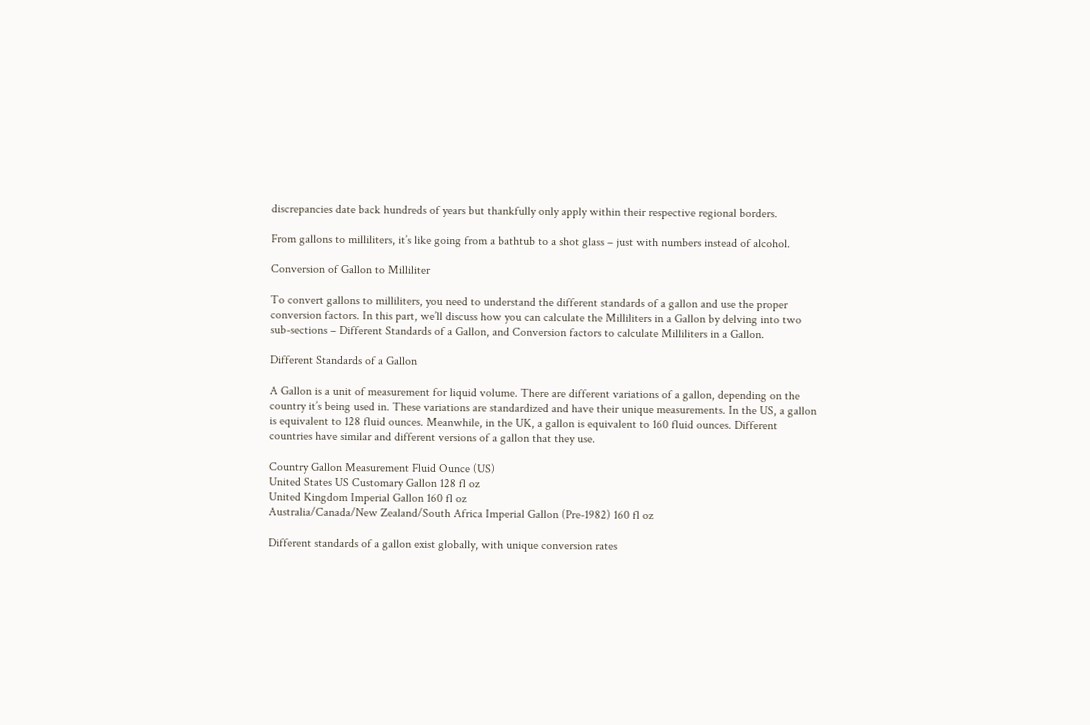discrepancies date back hundreds of years but thankfully only apply within their respective regional borders.

From gallons to milliliters, it’s like going from a bathtub to a shot glass – just with numbers instead of alcohol.

Conversion of Gallon to Milliliter

To convert gallons to milliliters, you need to understand the different standards of a gallon and use the proper conversion factors. In this part, we’ll discuss how you can calculate the Milliliters in a Gallon by delving into two sub-sections – Different Standards of a Gallon, and Conversion factors to calculate Milliliters in a Gallon.

Different Standards of a Gallon

A Gallon is a unit of measurement for liquid volume. There are different variations of a gallon, depending on the country it’s being used in. These variations are standardized and have their unique measurements. In the US, a gallon is equivalent to 128 fluid ounces. Meanwhile, in the UK, a gallon is equivalent to 160 fluid ounces. Different countries have similar and different versions of a gallon that they use.

Country Gallon Measurement Fluid Ounce (US)
United States US Customary Gallon 128 fl oz
United Kingdom Imperial Gallon 160 fl oz
Australia/Canada/New Zealand/South Africa Imperial Gallon (Pre-1982) 160 fl oz

Different standards of a gallon exist globally, with unique conversion rates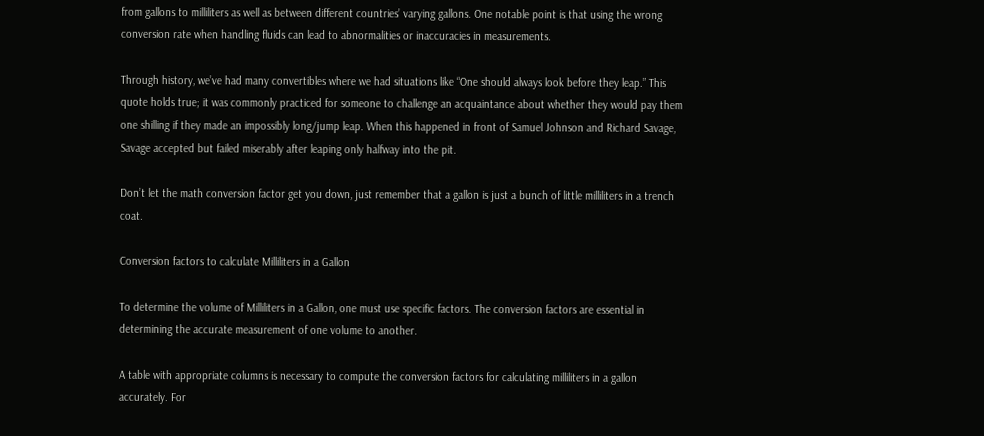from gallons to milliliters as well as between different countries’ varying gallons. One notable point is that using the wrong conversion rate when handling fluids can lead to abnormalities or inaccuracies in measurements.

Through history, we’ve had many convertibles where we had situations like “One should always look before they leap.” This quote holds true; it was commonly practiced for someone to challenge an acquaintance about whether they would pay them one shilling if they made an impossibly long/jump leap. When this happened in front of Samuel Johnson and Richard Savage, Savage accepted but failed miserably after leaping only halfway into the pit.

Don’t let the math conversion factor get you down, just remember that a gallon is just a bunch of little milliliters in a trench coat.

Conversion factors to calculate Milliliters in a Gallon

To determine the volume of Milliliters in a Gallon, one must use specific factors. The conversion factors are essential in determining the accurate measurement of one volume to another.

A table with appropriate columns is necessary to compute the conversion factors for calculating milliliters in a gallon accurately. For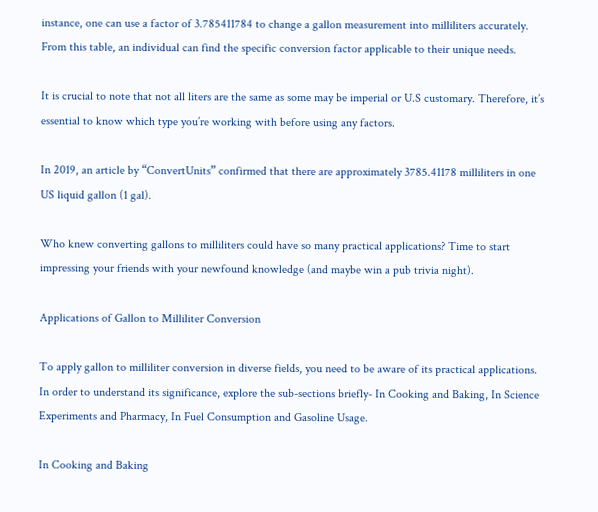instance, one can use a factor of 3.785411784 to change a gallon measurement into milliliters accurately. From this table, an individual can find the specific conversion factor applicable to their unique needs.

It is crucial to note that not all liters are the same as some may be imperial or U.S customary. Therefore, it’s essential to know which type you’re working with before using any factors.

In 2019, an article by “ConvertUnits” confirmed that there are approximately 3785.41178 milliliters in one US liquid gallon (1 gal).

Who knew converting gallons to milliliters could have so many practical applications? Time to start impressing your friends with your newfound knowledge (and maybe win a pub trivia night).

Applications of Gallon to Milliliter Conversion

To apply gallon to milliliter conversion in diverse fields, you need to be aware of its practical applications. In order to understand its significance, explore the sub-sections briefly- In Cooking and Baking, In Science Experiments and Pharmacy, In Fuel Consumption and Gasoline Usage.

In Cooking and Baking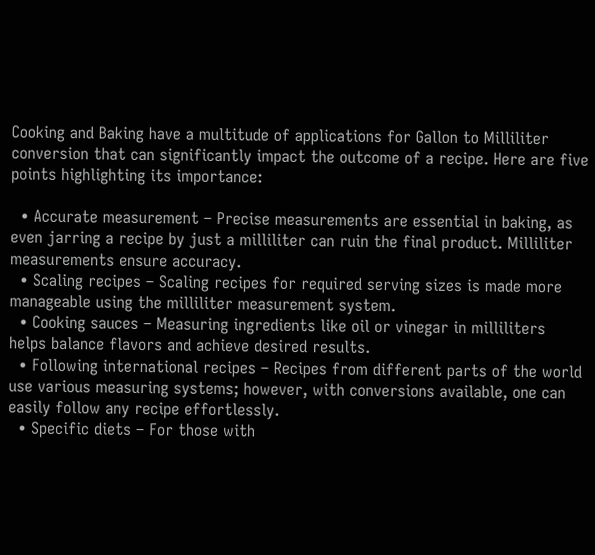Cooking and Baking have a multitude of applications for Gallon to Milliliter conversion that can significantly impact the outcome of a recipe. Here are five points highlighting its importance:

  • Accurate measurement – Precise measurements are essential in baking, as even jarring a recipe by just a milliliter can ruin the final product. Milliliter measurements ensure accuracy.
  • Scaling recipes – Scaling recipes for required serving sizes is made more manageable using the milliliter measurement system.
  • Cooking sauces – Measuring ingredients like oil or vinegar in milliliters helps balance flavors and achieve desired results.
  • Following international recipes – Recipes from different parts of the world use various measuring systems; however, with conversions available, one can easily follow any recipe effortlessly.
  • Specific diets – For those with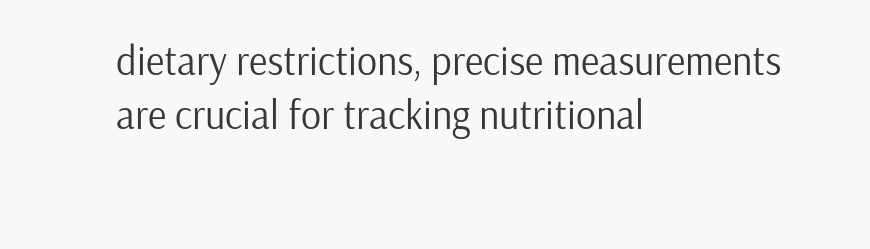dietary restrictions, precise measurements are crucial for tracking nutritional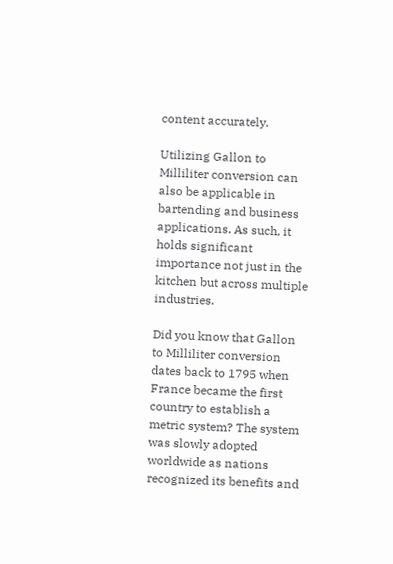content accurately.

Utilizing Gallon to Milliliter conversion can also be applicable in bartending and business applications. As such, it holds significant importance not just in the kitchen but across multiple industries.

Did you know that Gallon to Milliliter conversion dates back to 1795 when France became the first country to establish a metric system? The system was slowly adopted worldwide as nations recognized its benefits and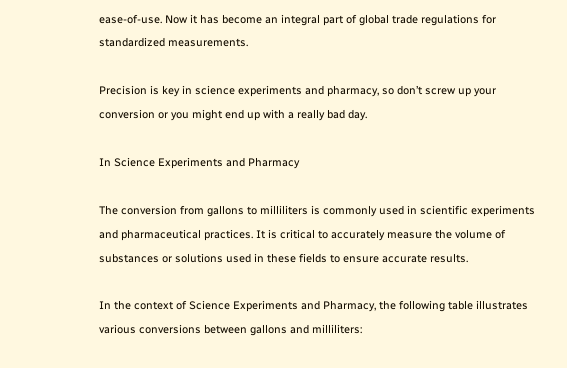ease-of-use. Now it has become an integral part of global trade regulations for standardized measurements.

Precision is key in science experiments and pharmacy, so don’t screw up your conversion or you might end up with a really bad day.

In Science Experiments and Pharmacy

The conversion from gallons to milliliters is commonly used in scientific experiments and pharmaceutical practices. It is critical to accurately measure the volume of substances or solutions used in these fields to ensure accurate results.

In the context of Science Experiments and Pharmacy, the following table illustrates various conversions between gallons and milliliters: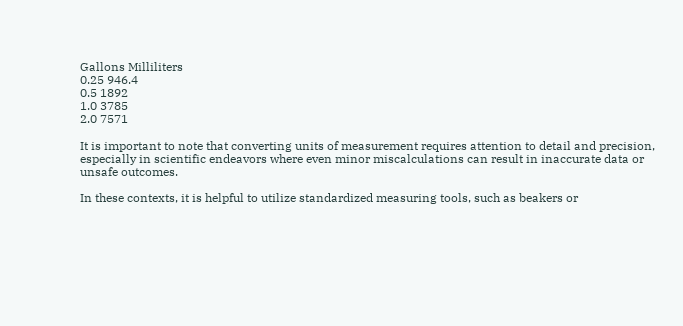Gallons Milliliters
0.25 946.4
0.5 1892
1.0 3785
2.0 7571

It is important to note that converting units of measurement requires attention to detail and precision, especially in scientific endeavors where even minor miscalculations can result in inaccurate data or unsafe outcomes.

In these contexts, it is helpful to utilize standardized measuring tools, such as beakers or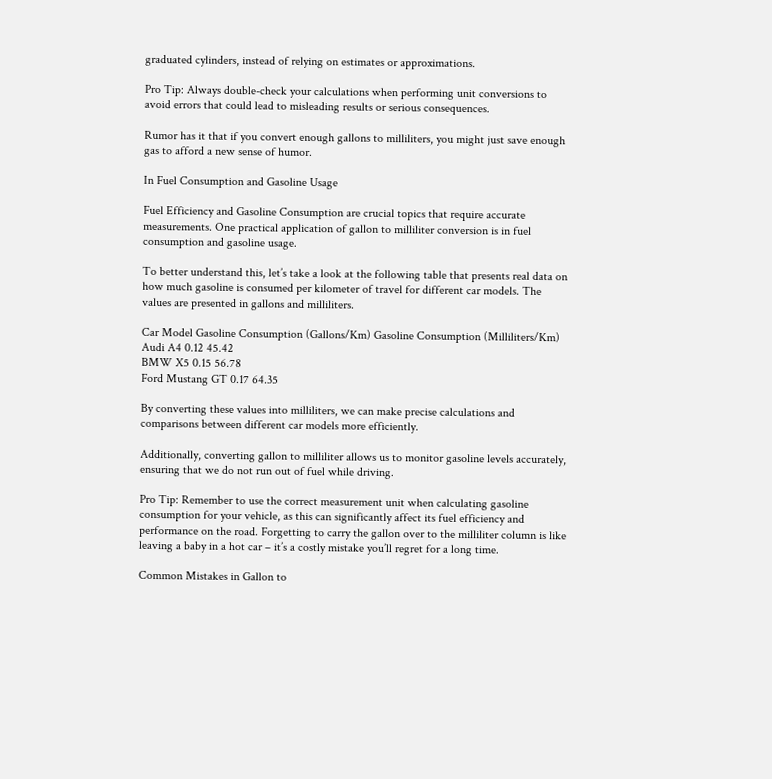graduated cylinders, instead of relying on estimates or approximations.

Pro Tip: Always double-check your calculations when performing unit conversions to avoid errors that could lead to misleading results or serious consequences.

Rumor has it that if you convert enough gallons to milliliters, you might just save enough gas to afford a new sense of humor.

In Fuel Consumption and Gasoline Usage

Fuel Efficiency and Gasoline Consumption are crucial topics that require accurate measurements. One practical application of gallon to milliliter conversion is in fuel consumption and gasoline usage.

To better understand this, let’s take a look at the following table that presents real data on how much gasoline is consumed per kilometer of travel for different car models. The values are presented in gallons and milliliters.

Car Model Gasoline Consumption (Gallons/Km) Gasoline Consumption (Milliliters/Km)
Audi A4 0.12 45.42
BMW X5 0.15 56.78
Ford Mustang GT 0.17 64.35

By converting these values into milliliters, we can make precise calculations and comparisons between different car models more efficiently.

Additionally, converting gallon to milliliter allows us to monitor gasoline levels accurately, ensuring that we do not run out of fuel while driving.

Pro Tip: Remember to use the correct measurement unit when calculating gasoline consumption for your vehicle, as this can significantly affect its fuel efficiency and performance on the road. Forgetting to carry the gallon over to the milliliter column is like leaving a baby in a hot car – it’s a costly mistake you’ll regret for a long time.

Common Mistakes in Gallon to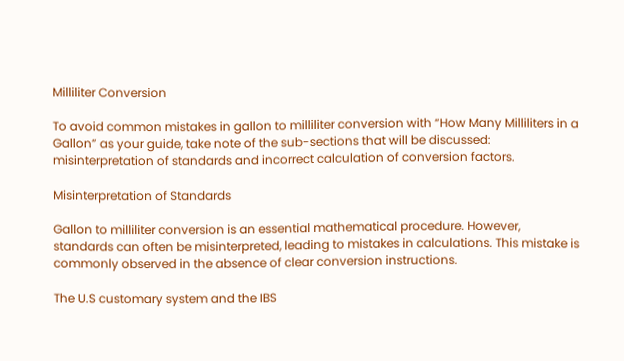Milliliter Conversion

To avoid common mistakes in gallon to milliliter conversion with “How Many Milliliters in a Gallon” as your guide, take note of the sub-sections that will be discussed: misinterpretation of standards and incorrect calculation of conversion factors.

Misinterpretation of Standards

Gallon to milliliter conversion is an essential mathematical procedure. However, standards can often be misinterpreted, leading to mistakes in calculations. This mistake is commonly observed in the absence of clear conversion instructions.

The U.S customary system and the IBS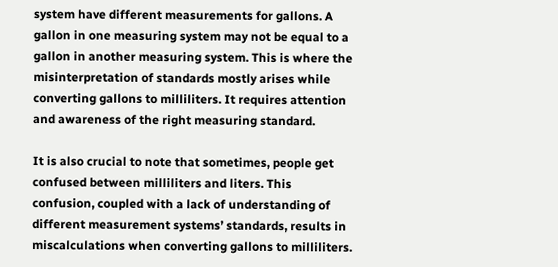system have different measurements for gallons. A gallon in one measuring system may not be equal to a gallon in another measuring system. This is where the misinterpretation of standards mostly arises while converting gallons to milliliters. It requires attention and awareness of the right measuring standard.

It is also crucial to note that sometimes, people get confused between milliliters and liters. This confusion, coupled with a lack of understanding of different measurement systems’ standards, results in miscalculations when converting gallons to milliliters.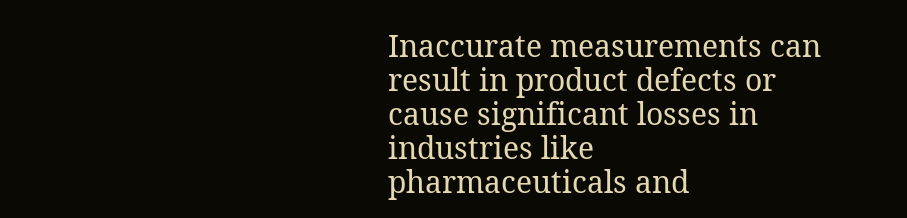Inaccurate measurements can result in product defects or cause significant losses in industries like pharmaceuticals and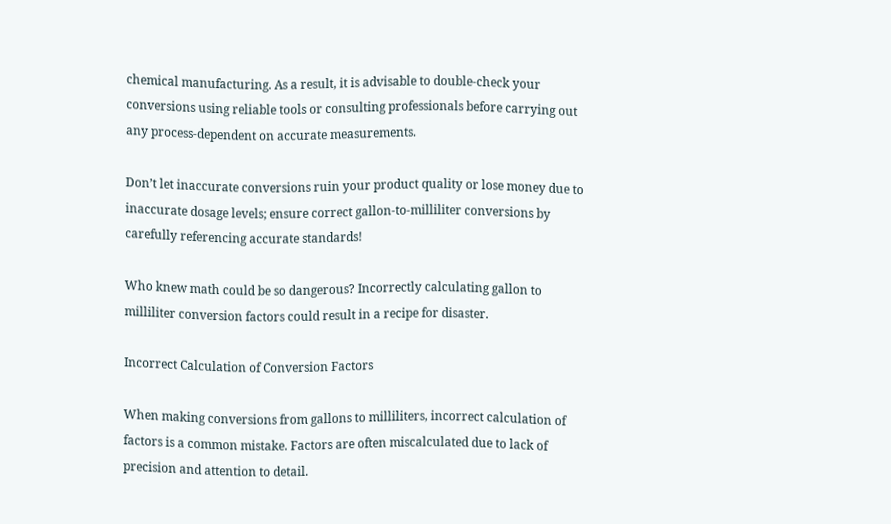chemical manufacturing. As a result, it is advisable to double-check your conversions using reliable tools or consulting professionals before carrying out any process-dependent on accurate measurements.

Don’t let inaccurate conversions ruin your product quality or lose money due to inaccurate dosage levels; ensure correct gallon-to-milliliter conversions by carefully referencing accurate standards!

Who knew math could be so dangerous? Incorrectly calculating gallon to milliliter conversion factors could result in a recipe for disaster.

Incorrect Calculation of Conversion Factors

When making conversions from gallons to milliliters, incorrect calculation of factors is a common mistake. Factors are often miscalculated due to lack of precision and attention to detail.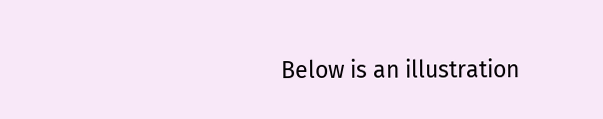Below is an illustration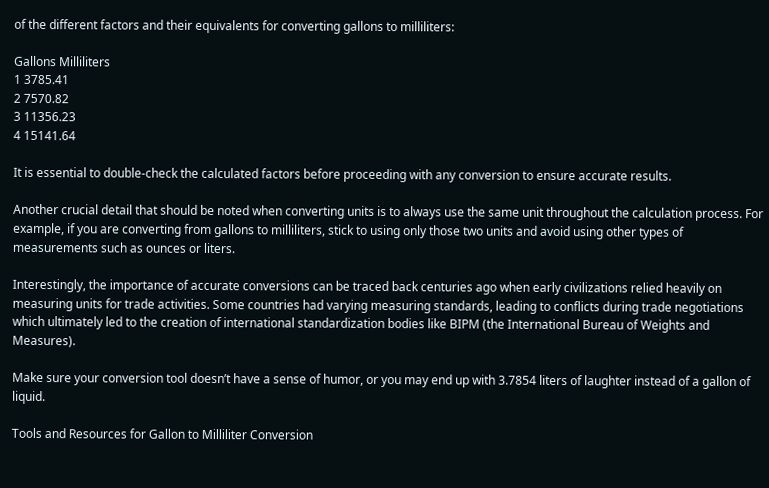of the different factors and their equivalents for converting gallons to milliliters:

Gallons Milliliters
1 3785.41
2 7570.82
3 11356.23
4 15141.64

It is essential to double-check the calculated factors before proceeding with any conversion to ensure accurate results.

Another crucial detail that should be noted when converting units is to always use the same unit throughout the calculation process. For example, if you are converting from gallons to milliliters, stick to using only those two units and avoid using other types of measurements such as ounces or liters.

Interestingly, the importance of accurate conversions can be traced back centuries ago when early civilizations relied heavily on measuring units for trade activities. Some countries had varying measuring standards, leading to conflicts during trade negotiations which ultimately led to the creation of international standardization bodies like BIPM (the International Bureau of Weights and Measures).

Make sure your conversion tool doesn’t have a sense of humor, or you may end up with 3.7854 liters of laughter instead of a gallon of liquid.

Tools and Resources for Gallon to Milliliter Conversion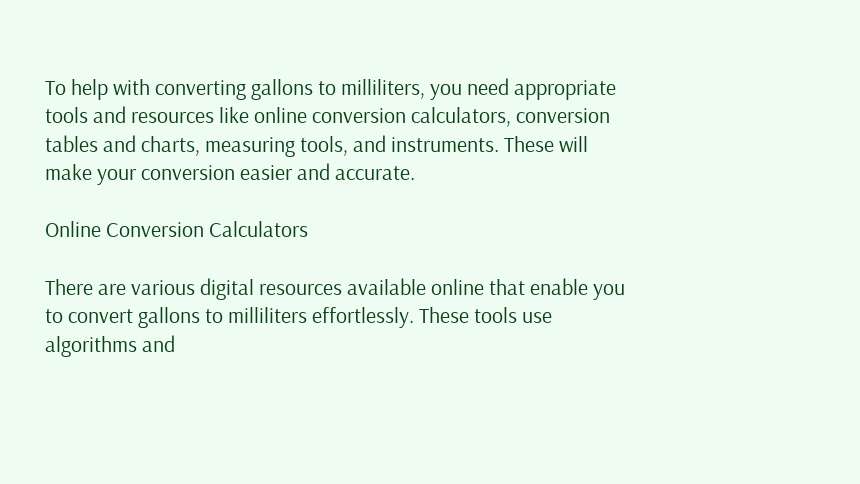To help with converting gallons to milliliters, you need appropriate tools and resources like online conversion calculators, conversion tables and charts, measuring tools, and instruments. These will make your conversion easier and accurate.

Online Conversion Calculators

There are various digital resources available online that enable you to convert gallons to milliliters effortlessly. These tools use algorithms and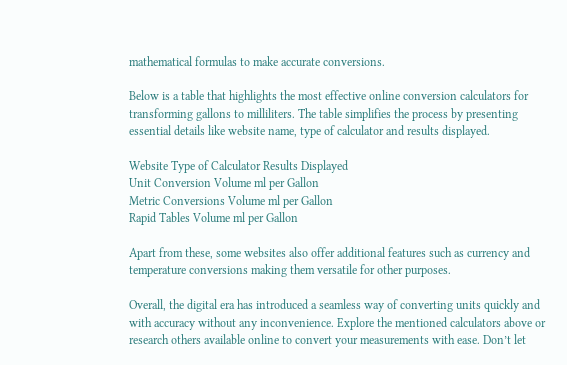mathematical formulas to make accurate conversions.

Below is a table that highlights the most effective online conversion calculators for transforming gallons to milliliters. The table simplifies the process by presenting essential details like website name, type of calculator and results displayed.

Website Type of Calculator Results Displayed
Unit Conversion Volume ml per Gallon
Metric Conversions Volume ml per Gallon
Rapid Tables Volume ml per Gallon

Apart from these, some websites also offer additional features such as currency and temperature conversions making them versatile for other purposes.

Overall, the digital era has introduced a seamless way of converting units quickly and with accuracy without any inconvenience. Explore the mentioned calculators above or research others available online to convert your measurements with ease. Don’t let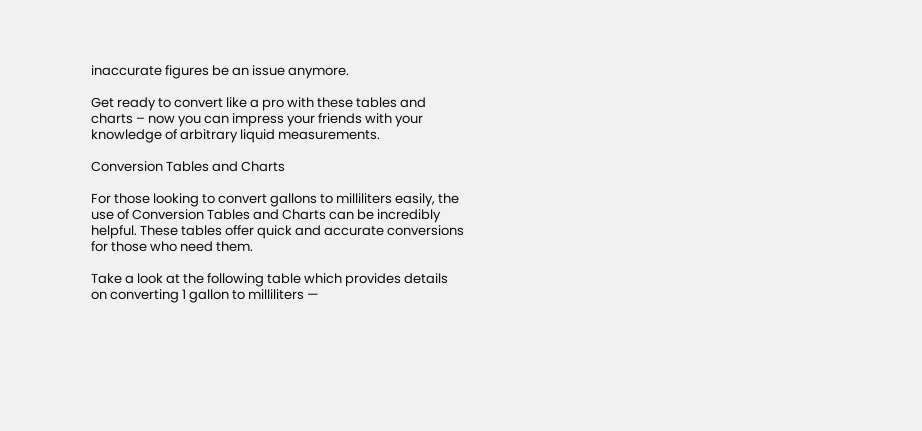inaccurate figures be an issue anymore.

Get ready to convert like a pro with these tables and charts – now you can impress your friends with your knowledge of arbitrary liquid measurements.

Conversion Tables and Charts

For those looking to convert gallons to milliliters easily, the use of Conversion Tables and Charts can be incredibly helpful. These tables offer quick and accurate conversions for those who need them.

Take a look at the following table which provides details on converting 1 gallon to milliliters —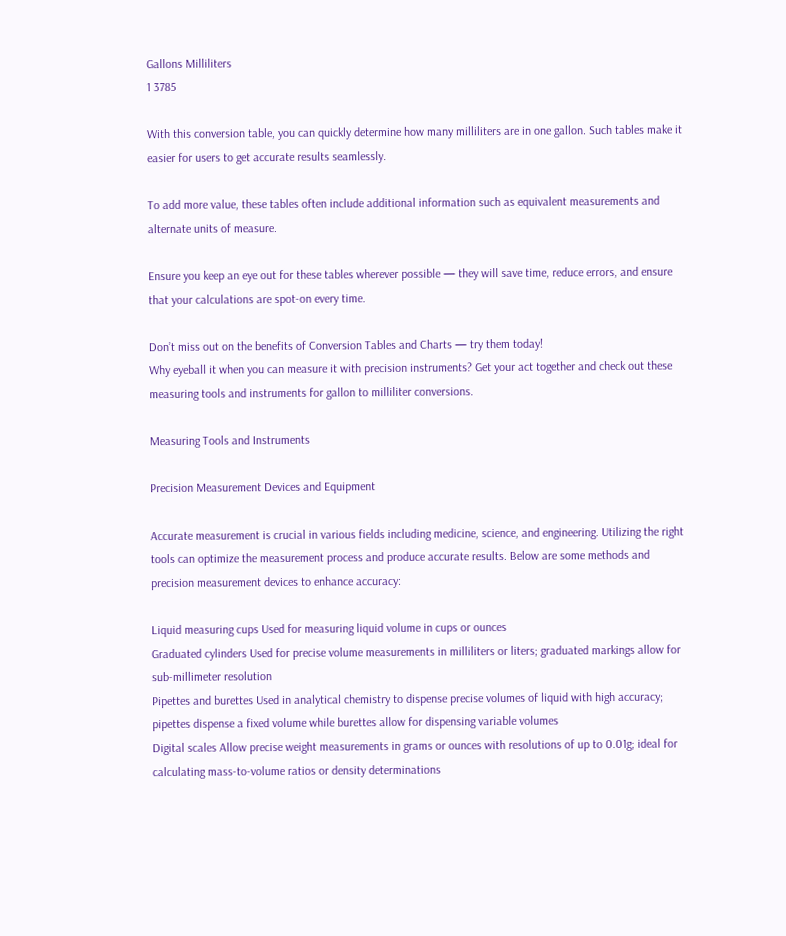Gallons Milliliters
1 3785

With this conversion table, you can quickly determine how many milliliters are in one gallon. Such tables make it easier for users to get accurate results seamlessly.

To add more value, these tables often include additional information such as equivalent measurements and alternate units of measure.

Ensure you keep an eye out for these tables wherever possible — they will save time, reduce errors, and ensure that your calculations are spot-on every time.

Don’t miss out on the benefits of Conversion Tables and Charts — try them today!
Why eyeball it when you can measure it with precision instruments? Get your act together and check out these measuring tools and instruments for gallon to milliliter conversions.

Measuring Tools and Instruments

Precision Measurement Devices and Equipment

Accurate measurement is crucial in various fields including medicine, science, and engineering. Utilizing the right tools can optimize the measurement process and produce accurate results. Below are some methods and precision measurement devices to enhance accuracy:

Liquid measuring cups Used for measuring liquid volume in cups or ounces
Graduated cylinders Used for precise volume measurements in milliliters or liters; graduated markings allow for sub-millimeter resolution
Pipettes and burettes Used in analytical chemistry to dispense precise volumes of liquid with high accuracy; pipettes dispense a fixed volume while burettes allow for dispensing variable volumes
Digital scales Allow precise weight measurements in grams or ounces with resolutions of up to 0.01g; ideal for calculating mass-to-volume ratios or density determinations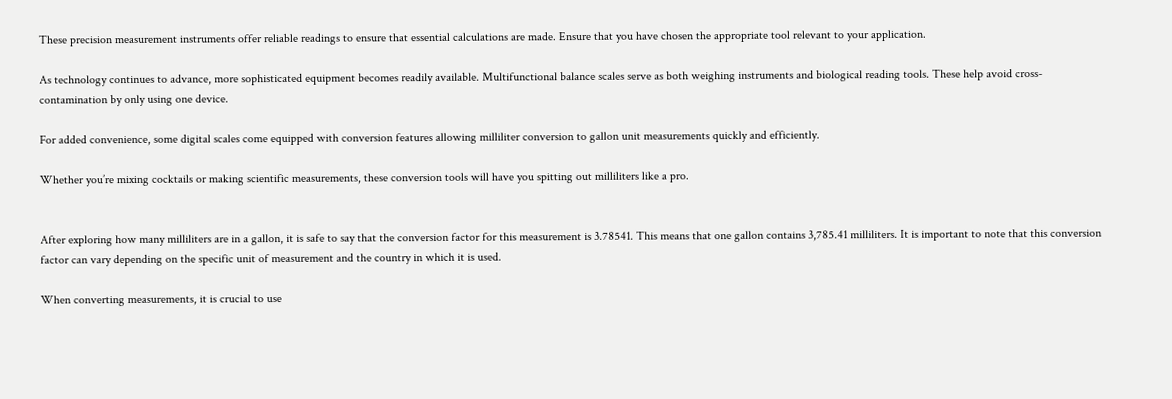These precision measurement instruments offer reliable readings to ensure that essential calculations are made. Ensure that you have chosen the appropriate tool relevant to your application.

As technology continues to advance, more sophisticated equipment becomes readily available. Multifunctional balance scales serve as both weighing instruments and biological reading tools. These help avoid cross-contamination by only using one device.

For added convenience, some digital scales come equipped with conversion features allowing milliliter conversion to gallon unit measurements quickly and efficiently.

Whether you’re mixing cocktails or making scientific measurements, these conversion tools will have you spitting out milliliters like a pro.


After exploring how many milliliters are in a gallon, it is safe to say that the conversion factor for this measurement is 3.78541. This means that one gallon contains 3,785.41 milliliters. It is important to note that this conversion factor can vary depending on the specific unit of measurement and the country in which it is used.

When converting measurements, it is crucial to use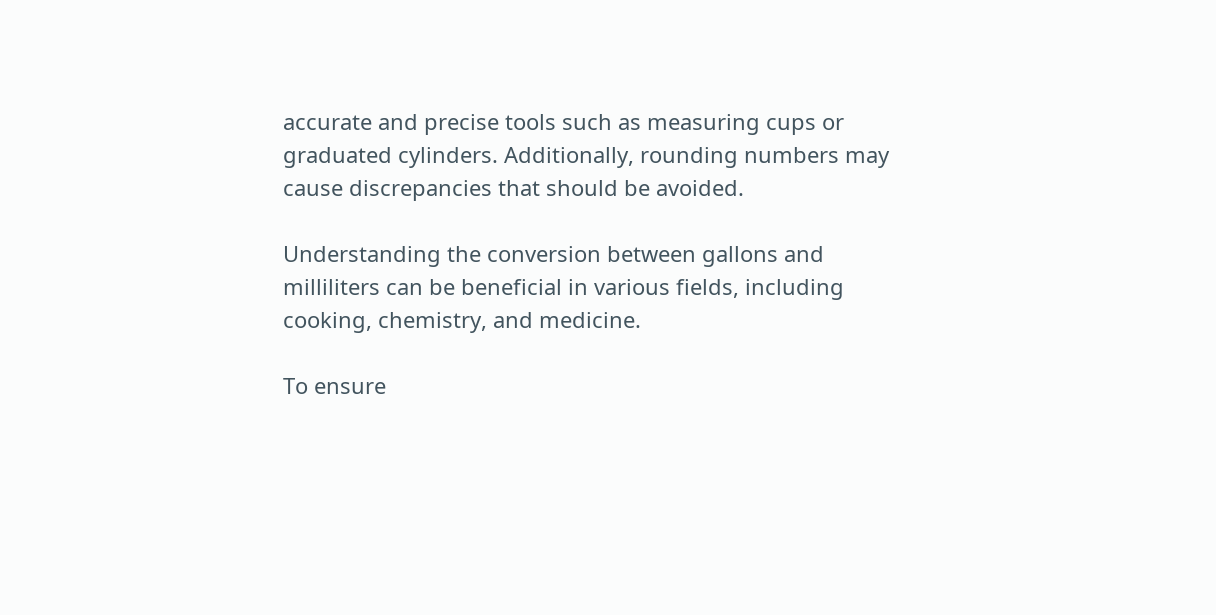accurate and precise tools such as measuring cups or graduated cylinders. Additionally, rounding numbers may cause discrepancies that should be avoided.

Understanding the conversion between gallons and milliliters can be beneficial in various fields, including cooking, chemistry, and medicine.

To ensure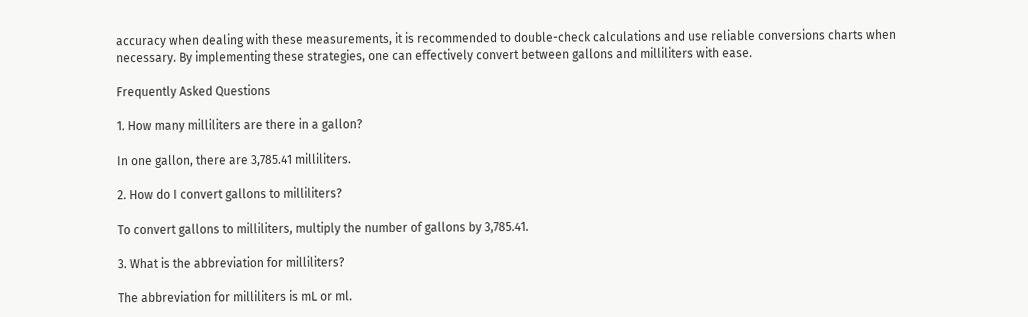accuracy when dealing with these measurements, it is recommended to double-check calculations and use reliable conversions charts when necessary. By implementing these strategies, one can effectively convert between gallons and milliliters with ease.

Frequently Asked Questions

1. How many milliliters are there in a gallon?

In one gallon, there are 3,785.41 milliliters.

2. How do I convert gallons to milliliters?

To convert gallons to milliliters, multiply the number of gallons by 3,785.41.

3. What is the abbreviation for milliliters?

The abbreviation for milliliters is mL or ml.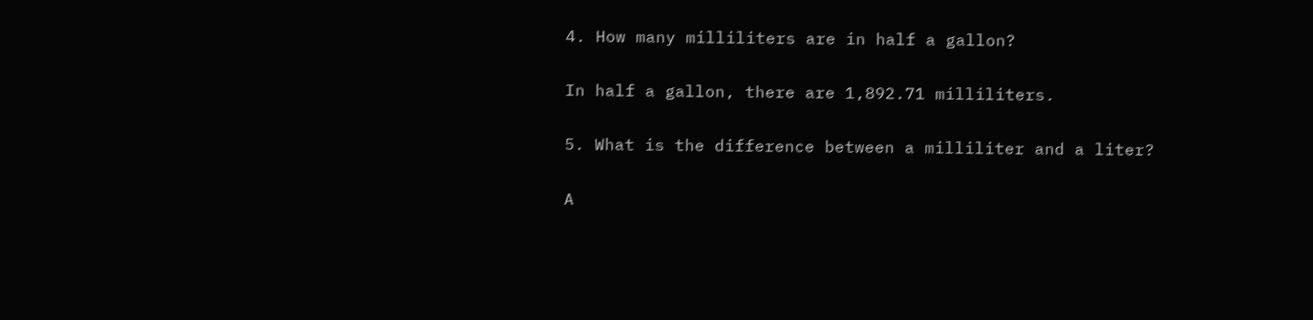4. How many milliliters are in half a gallon?

In half a gallon, there are 1,892.71 milliliters.

5. What is the difference between a milliliter and a liter?

A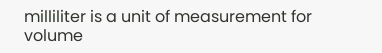milliliter is a unit of measurement for volume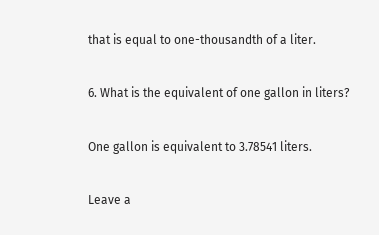that is equal to one-thousandth of a liter.

6. What is the equivalent of one gallon in liters?

One gallon is equivalent to 3.78541 liters.

Leave a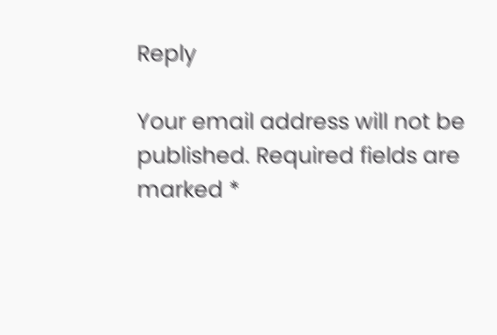Reply

Your email address will not be published. Required fields are marked *